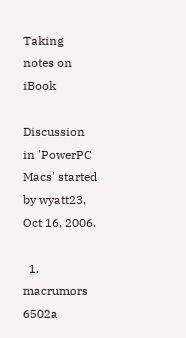Taking notes on iBook

Discussion in 'PowerPC Macs' started by wyatt23, Oct 16, 2006.

  1. macrumors 6502a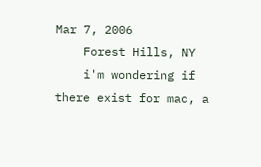Mar 7, 2006
    Forest Hills, NY
    i'm wondering if there exist for mac, a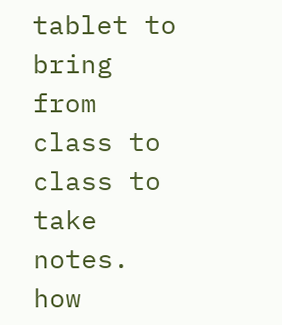tablet to bring from class to class to take notes. how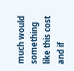much would something like this cost and if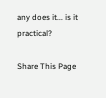any does it... is it practical?

Share This Page